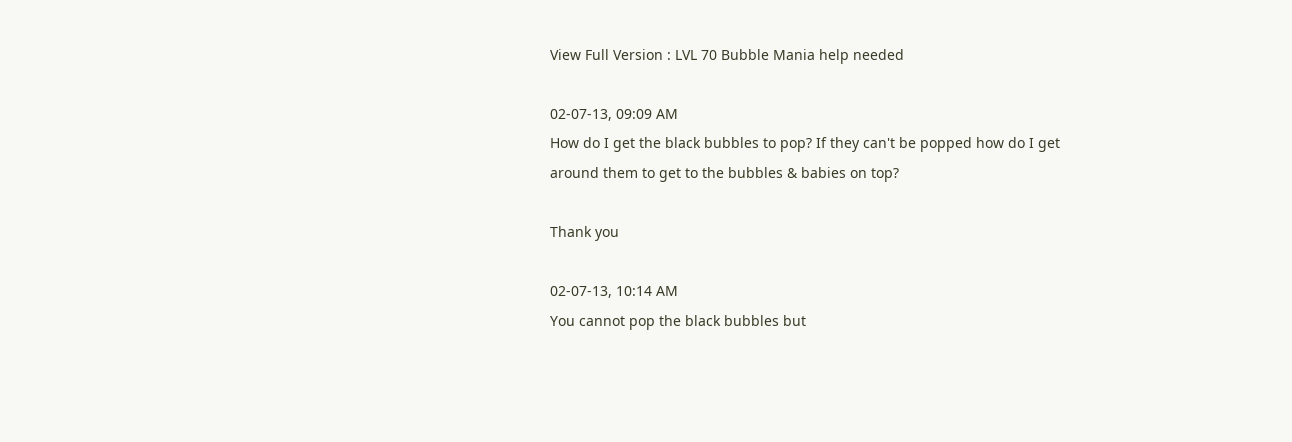View Full Version : LVL 70 Bubble Mania help needed

02-07-13, 09:09 AM
How do I get the black bubbles to pop? If they can't be popped how do I get around them to get to the bubbles & babies on top?

Thank you

02-07-13, 10:14 AM
You cannot pop the black bubbles but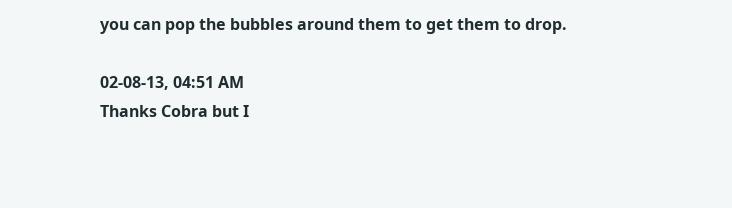you can pop the bubbles around them to get them to drop.

02-08-13, 04:51 AM
Thanks Cobra but I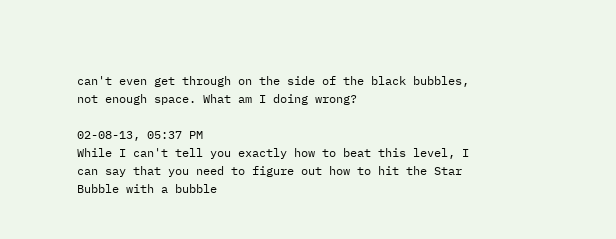can't even get through on the side of the black bubbles, not enough space. What am I doing wrong?

02-08-13, 05:37 PM
While I can't tell you exactly how to beat this level, I can say that you need to figure out how to hit the Star Bubble with a bubble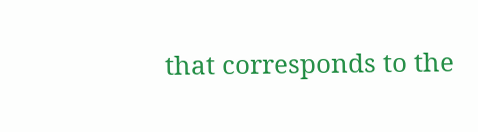that corresponds to the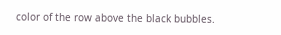color of the row above the black bubbles.